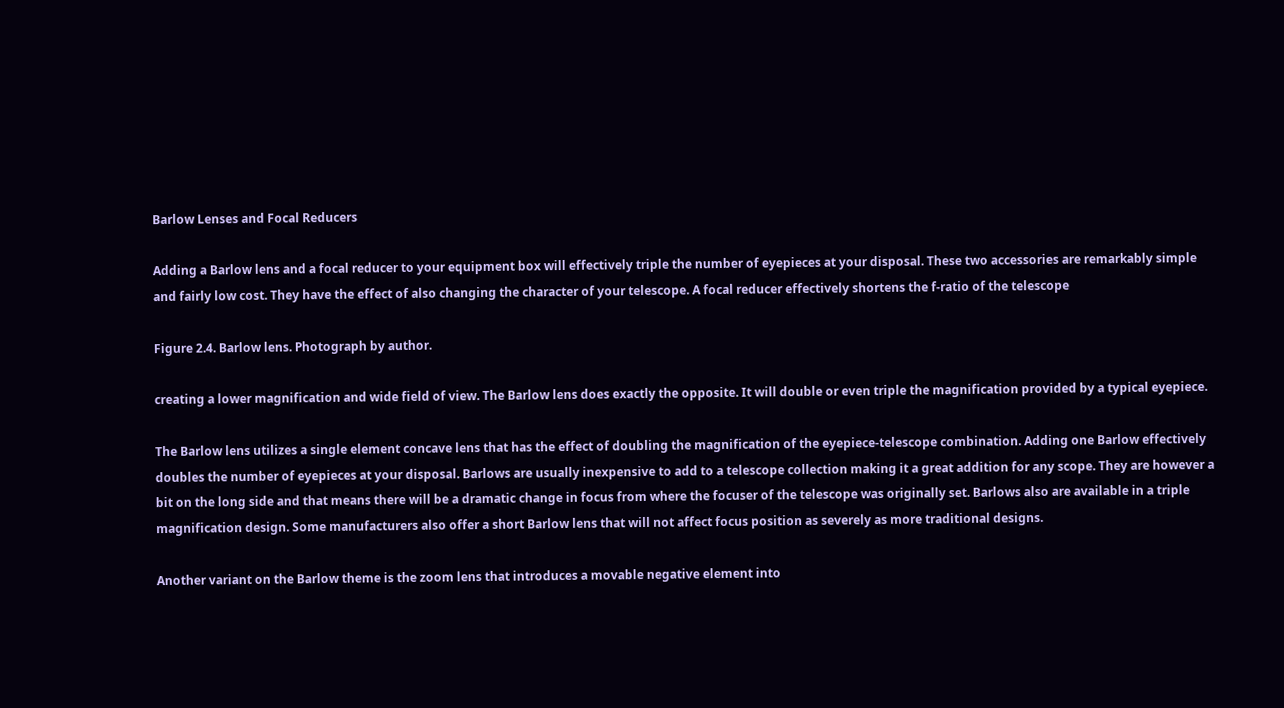Barlow Lenses and Focal Reducers

Adding a Barlow lens and a focal reducer to your equipment box will effectively triple the number of eyepieces at your disposal. These two accessories are remarkably simple and fairly low cost. They have the effect of also changing the character of your telescope. A focal reducer effectively shortens the f-ratio of the telescope

Figure 2.4. Barlow lens. Photograph by author.

creating a lower magnification and wide field of view. The Barlow lens does exactly the opposite. It will double or even triple the magnification provided by a typical eyepiece.

The Barlow lens utilizes a single element concave lens that has the effect of doubling the magnification of the eyepiece-telescope combination. Adding one Barlow effectively doubles the number of eyepieces at your disposal. Barlows are usually inexpensive to add to a telescope collection making it a great addition for any scope. They are however a bit on the long side and that means there will be a dramatic change in focus from where the focuser of the telescope was originally set. Barlows also are available in a triple magnification design. Some manufacturers also offer a short Barlow lens that will not affect focus position as severely as more traditional designs.

Another variant on the Barlow theme is the zoom lens that introduces a movable negative element into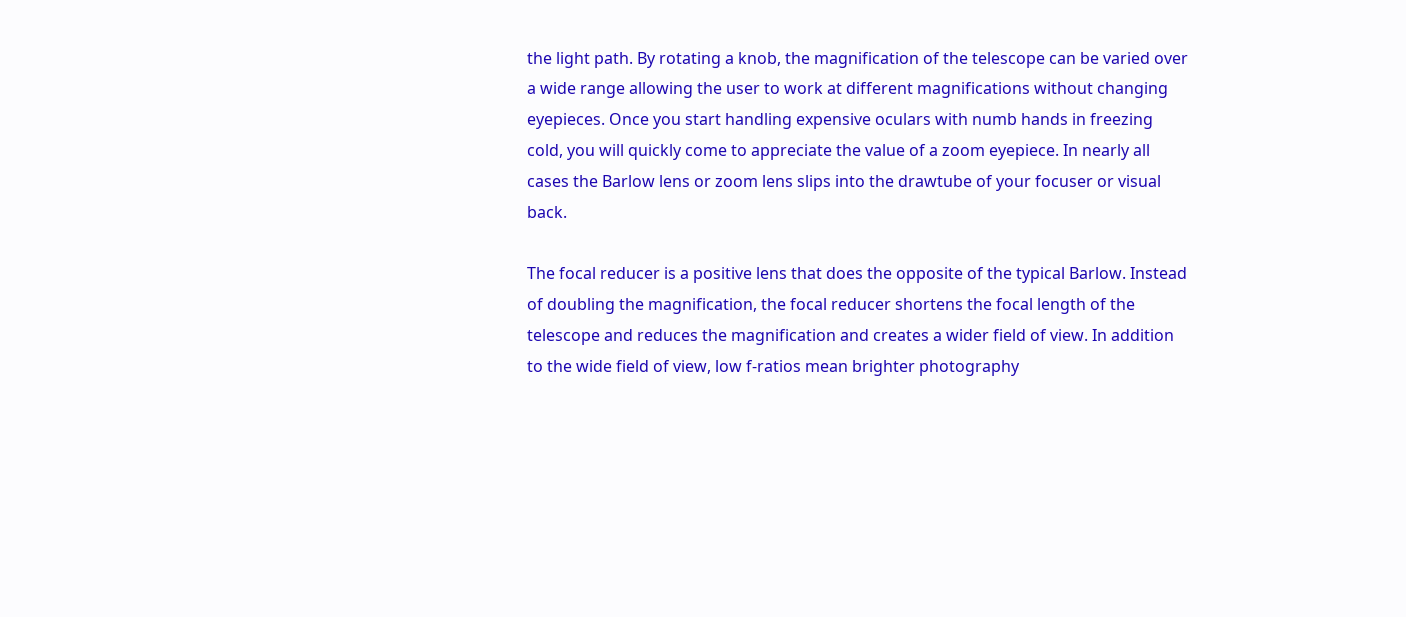the light path. By rotating a knob, the magnification of the telescope can be varied over a wide range allowing the user to work at different magnifications without changing eyepieces. Once you start handling expensive oculars with numb hands in freezing cold, you will quickly come to appreciate the value of a zoom eyepiece. In nearly all cases the Barlow lens or zoom lens slips into the drawtube of your focuser or visual back.

The focal reducer is a positive lens that does the opposite of the typical Barlow. Instead of doubling the magnification, the focal reducer shortens the focal length of the telescope and reduces the magnification and creates a wider field of view. In addition to the wide field of view, low f-ratios mean brighter photography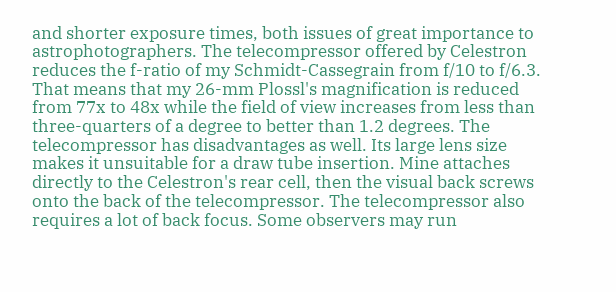and shorter exposure times, both issues of great importance to astrophotographers. The telecompressor offered by Celestron reduces the f-ratio of my Schmidt-Cassegrain from f/10 to f/6.3. That means that my 26-mm Plossl's magnification is reduced from 77x to 48x while the field of view increases from less than three-quarters of a degree to better than 1.2 degrees. The telecompressor has disadvantages as well. Its large lens size makes it unsuitable for a draw tube insertion. Mine attaches directly to the Celestron's rear cell, then the visual back screws onto the back of the telecompressor. The telecompressor also requires a lot of back focus. Some observers may run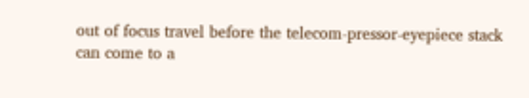out of focus travel before the telecom-pressor-eyepiece stack can come to a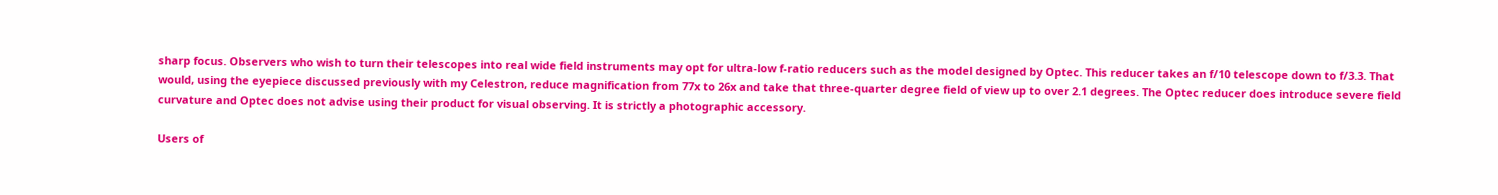sharp focus. Observers who wish to turn their telescopes into real wide field instruments may opt for ultra-low f-ratio reducers such as the model designed by Optec. This reducer takes an f/10 telescope down to f/3.3. That would, using the eyepiece discussed previously with my Celestron, reduce magnification from 77x to 26x and take that three-quarter degree field of view up to over 2.1 degrees. The Optec reducer does introduce severe field curvature and Optec does not advise using their product for visual observing. It is strictly a photographic accessory.

Users of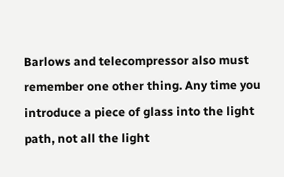Barlows and telecompressor also must remember one other thing. Any time you introduce a piece of glass into the light path, not all the light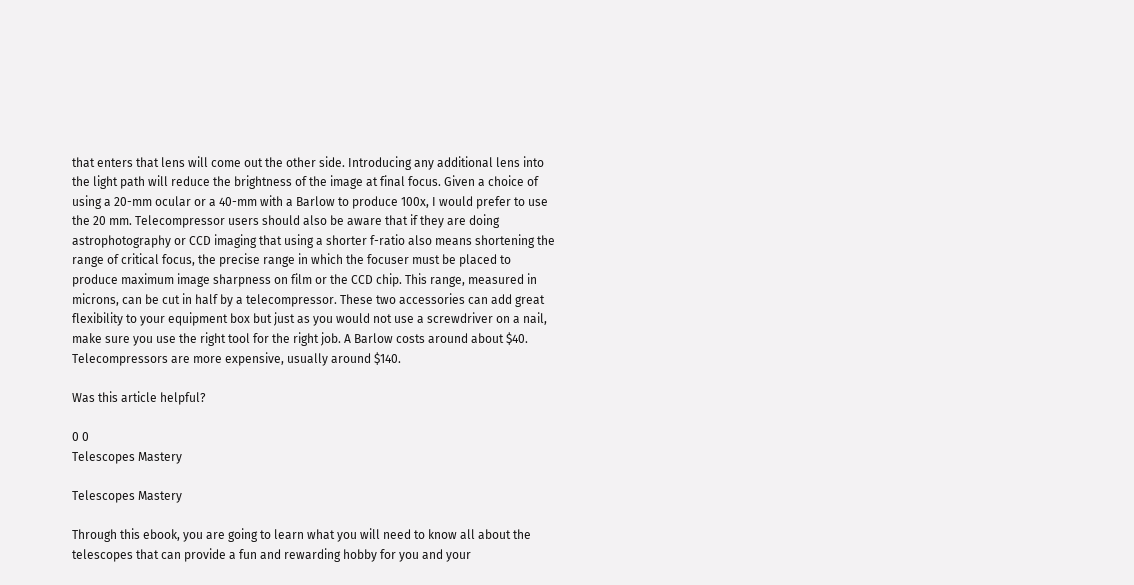that enters that lens will come out the other side. Introducing any additional lens into the light path will reduce the brightness of the image at final focus. Given a choice of using a 20-mm ocular or a 40-mm with a Barlow to produce 100x, I would prefer to use the 20 mm. Telecompressor users should also be aware that if they are doing astrophotography or CCD imaging that using a shorter f-ratio also means shortening the range of critical focus, the precise range in which the focuser must be placed to produce maximum image sharpness on film or the CCD chip. This range, measured in microns, can be cut in half by a telecompressor. These two accessories can add great flexibility to your equipment box but just as you would not use a screwdriver on a nail, make sure you use the right tool for the right job. A Barlow costs around about $40. Telecompressors are more expensive, usually around $140.

Was this article helpful?

0 0
Telescopes Mastery

Telescopes Mastery

Through this ebook, you are going to learn what you will need to know all about the telescopes that can provide a fun and rewarding hobby for you and your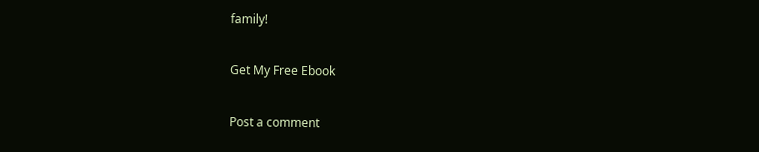family!

Get My Free Ebook

Post a comment